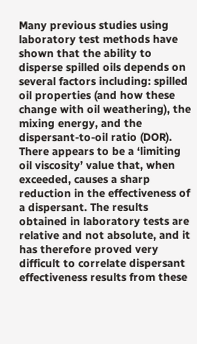Many previous studies using laboratory test methods have shown that the ability to disperse spilled oils depends on several factors including: spilled oil properties (and how these change with oil weathering), the mixing energy, and the dispersant-to-oil ratio (DOR). There appears to be a ‘limiting oil viscosity’ value that, when exceeded, causes a sharp reduction in the effectiveness of a dispersant. The results obtained in laboratory tests are relative and not absolute, and it has therefore proved very difficult to correlate dispersant effectiveness results from these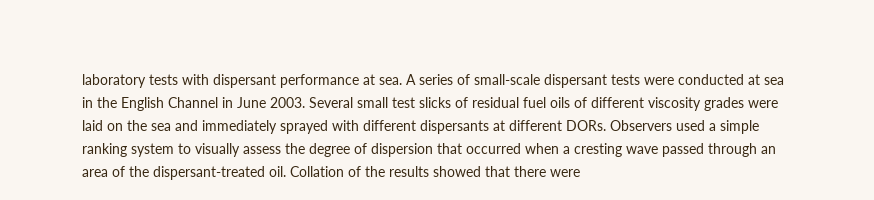laboratory tests with dispersant performance at sea. A series of small-scale dispersant tests were conducted at sea in the English Channel in June 2003. Several small test slicks of residual fuel oils of different viscosity grades were laid on the sea and immediately sprayed with different dispersants at different DORs. Observers used a simple ranking system to visually assess the degree of dispersion that occurred when a cresting wave passed through an area of the dispersant-treated oil. Collation of the results showed that there were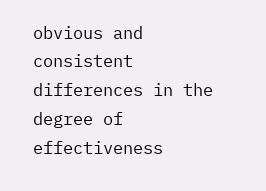obvious and consistent differences in the degree of effectiveness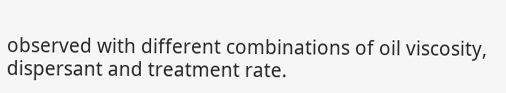observed with different combinations of oil viscosity, dispersant and treatment rate.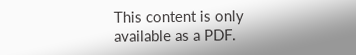This content is only available as a PDF.